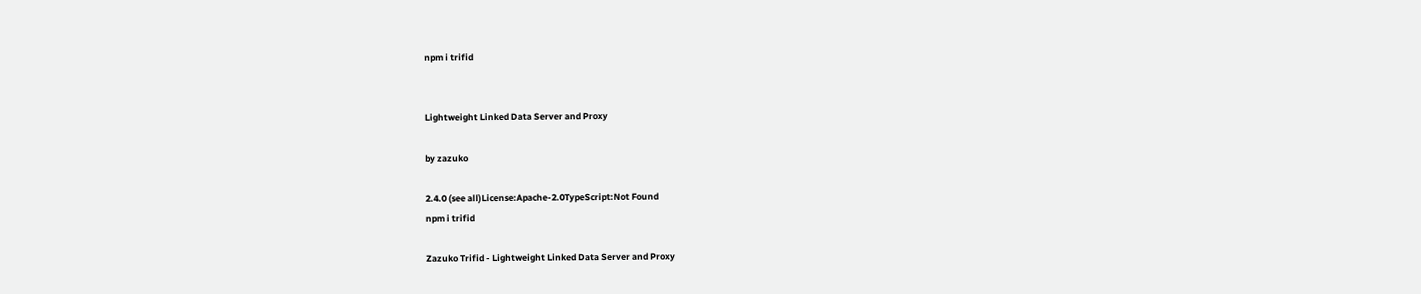npm i trifid


Lightweight Linked Data Server and Proxy

by zazuko

2.4.0 (see all)License:Apache-2.0TypeScript:Not Found
npm i trifid

Zazuko Trifid - Lightweight Linked Data Server and Proxy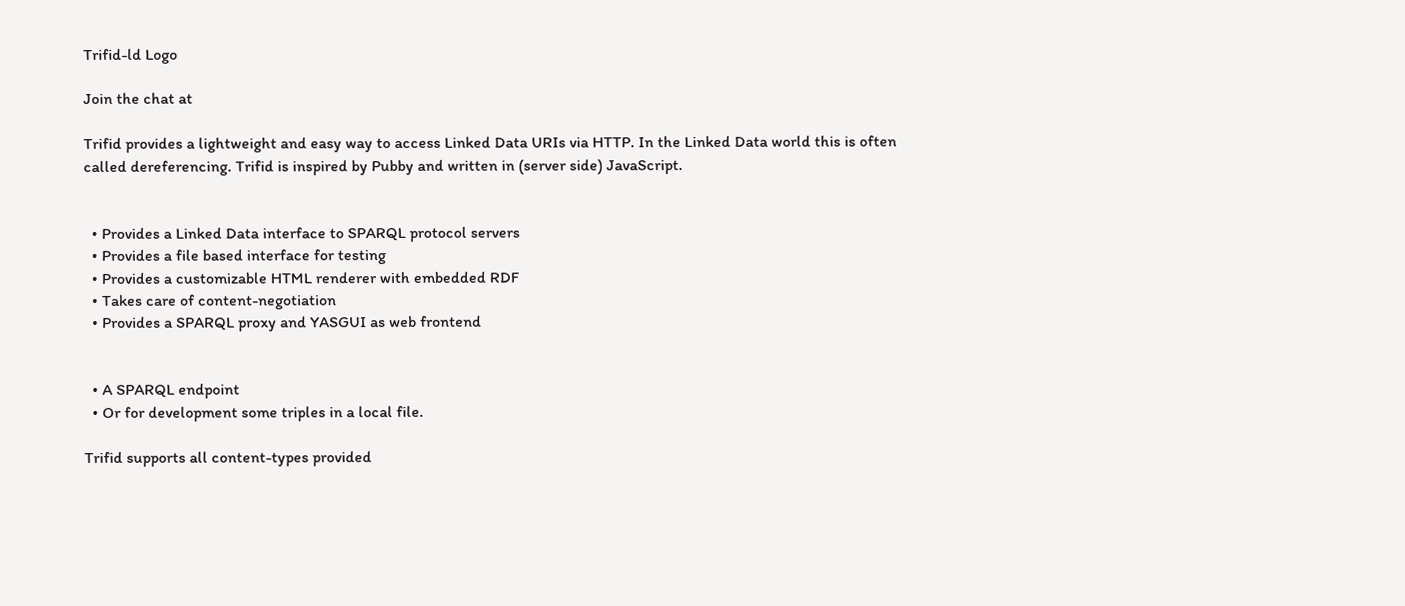Trifid-ld Logo

Join the chat at

Trifid provides a lightweight and easy way to access Linked Data URIs via HTTP. In the Linked Data world this is often called dereferencing. Trifid is inspired by Pubby and written in (server side) JavaScript.


  • Provides a Linked Data interface to SPARQL protocol servers
  • Provides a file based interface for testing
  • Provides a customizable HTML renderer with embedded RDF
  • Takes care of content-negotiation
  • Provides a SPARQL proxy and YASGUI as web frontend


  • A SPARQL endpoint
  • Or for development some triples in a local file.

Trifid supports all content-types provided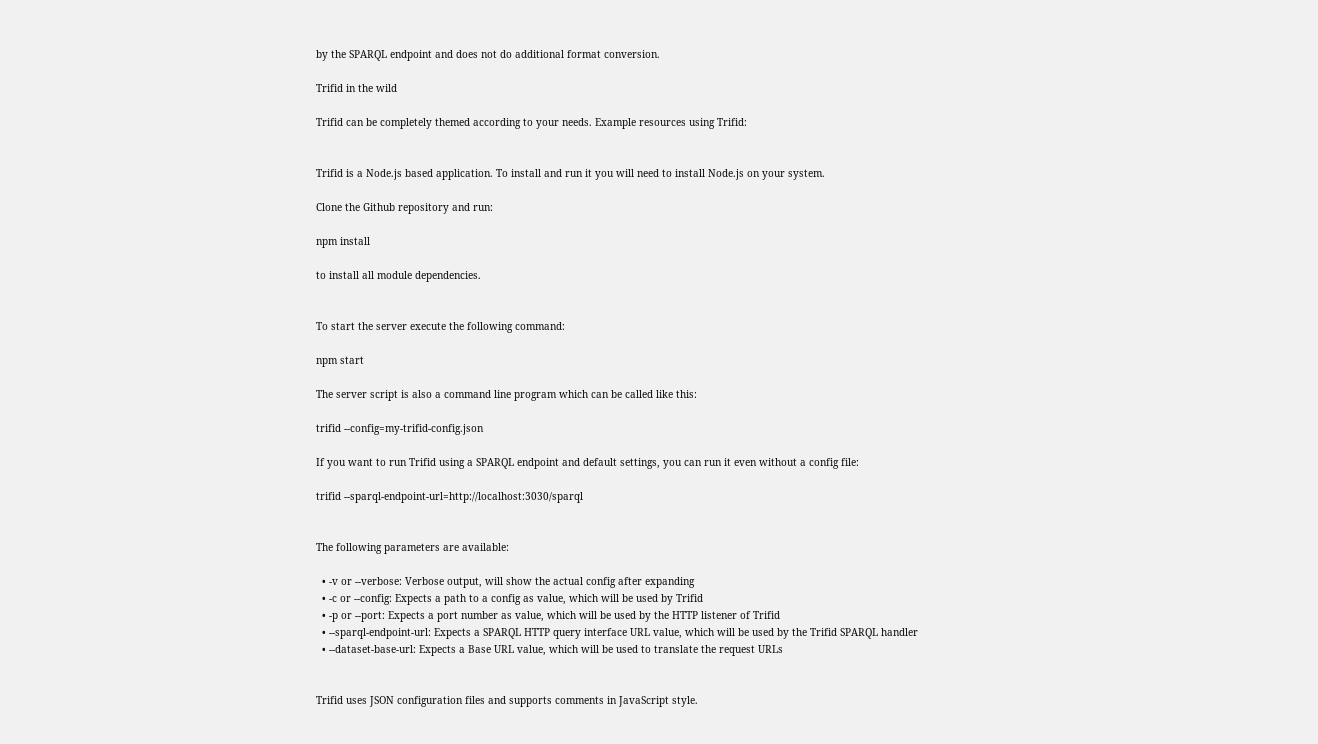by the SPARQL endpoint and does not do additional format conversion.

Trifid in the wild

Trifid can be completely themed according to your needs. Example resources using Trifid:


Trifid is a Node.js based application. To install and run it you will need to install Node.js on your system.

Clone the Github repository and run:

npm install

to install all module dependencies.


To start the server execute the following command:

npm start

The server script is also a command line program which can be called like this:

trifid --config=my-trifid-config.json

If you want to run Trifid using a SPARQL endpoint and default settings, you can run it even without a config file:

trifid --sparql-endpoint-url=http://localhost:3030/sparql


The following parameters are available:

  • -v or --verbose: Verbose output, will show the actual config after expanding
  • -c or --config: Expects a path to a config as value, which will be used by Trifid
  • -p or --port: Expects a port number as value, which will be used by the HTTP listener of Trifid
  • --sparql-endpoint-url: Expects a SPARQL HTTP query interface URL value, which will be used by the Trifid SPARQL handler
  • --dataset-base-url: Expects a Base URL value, which will be used to translate the request URLs


Trifid uses JSON configuration files and supports comments in JavaScript style.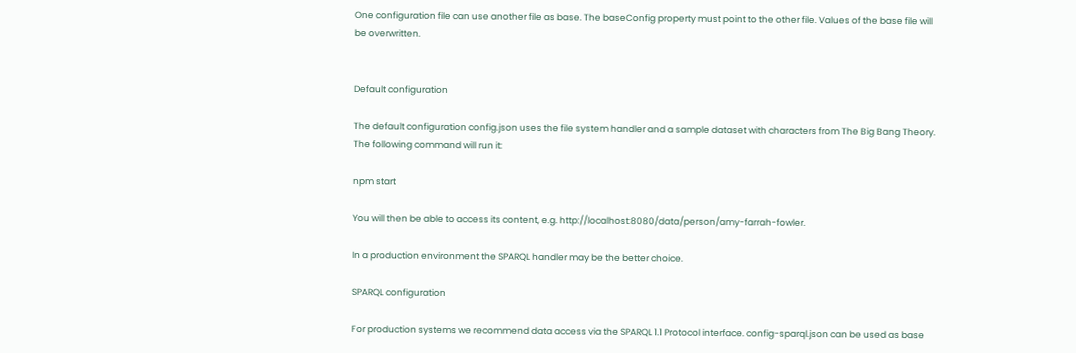One configuration file can use another file as base. The baseConfig property must point to the other file. Values of the base file will be overwritten.


Default configuration

The default configuration config.json uses the file system handler and a sample dataset with characters from The Big Bang Theory. The following command will run it:

npm start

You will then be able to access its content, e.g. http://localhost:8080/data/person/amy-farrah-fowler.

In a production environment the SPARQL handler may be the better choice.

SPARQL configuration

For production systems we recommend data access via the SPARQL 1.1 Protocol interface. config-sparql.json can be used as base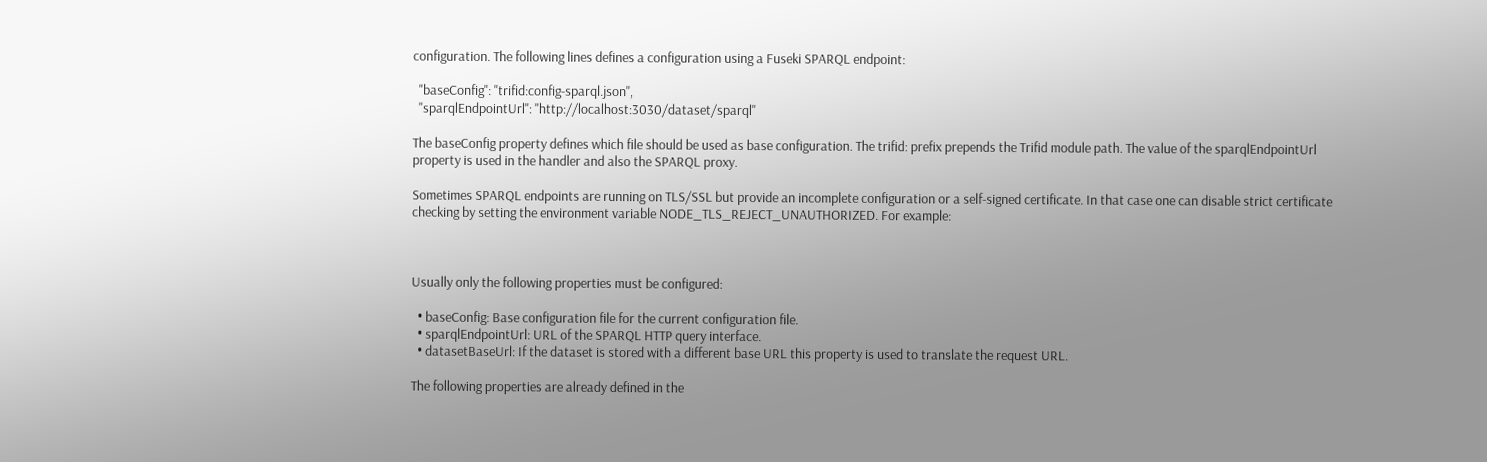configuration. The following lines defines a configuration using a Fuseki SPARQL endpoint:

  "baseConfig": "trifid:config-sparql.json",
  "sparqlEndpointUrl": "http://localhost:3030/dataset/sparql"

The baseConfig property defines which file should be used as base configuration. The trifid: prefix prepends the Trifid module path. The value of the sparqlEndpointUrl property is used in the handler and also the SPARQL proxy.

Sometimes SPARQL endpoints are running on TLS/SSL but provide an incomplete configuration or a self-signed certificate. In that case one can disable strict certificate checking by setting the environment variable NODE_TLS_REJECT_UNAUTHORIZED. For example:



Usually only the following properties must be configured:

  • baseConfig: Base configuration file for the current configuration file.
  • sparqlEndpointUrl: URL of the SPARQL HTTP query interface.
  • datasetBaseUrl: If the dataset is stored with a different base URL this property is used to translate the request URL.

The following properties are already defined in the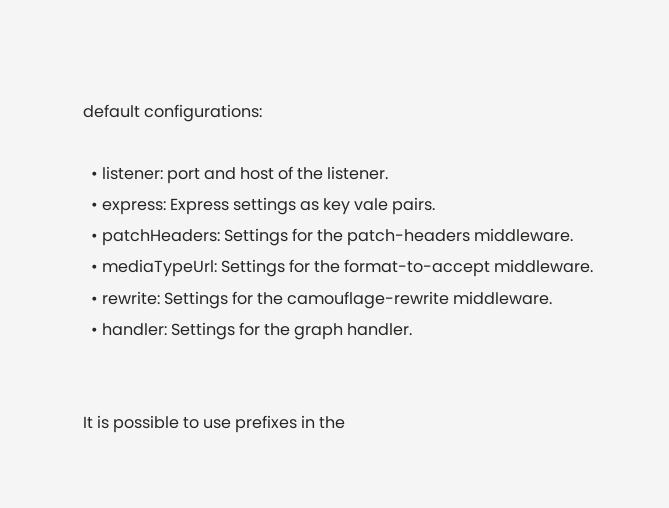default configurations:

  • listener: port and host of the listener.
  • express: Express settings as key vale pairs.
  • patchHeaders: Settings for the patch-headers middleware.
  • mediaTypeUrl: Settings for the format-to-accept middleware.
  • rewrite: Settings for the camouflage-rewrite middleware.
  • handler: Settings for the graph handler.


It is possible to use prefixes in the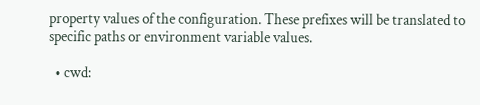property values of the configuration. These prefixes will be translated to specific paths or environment variable values.

  • cwd: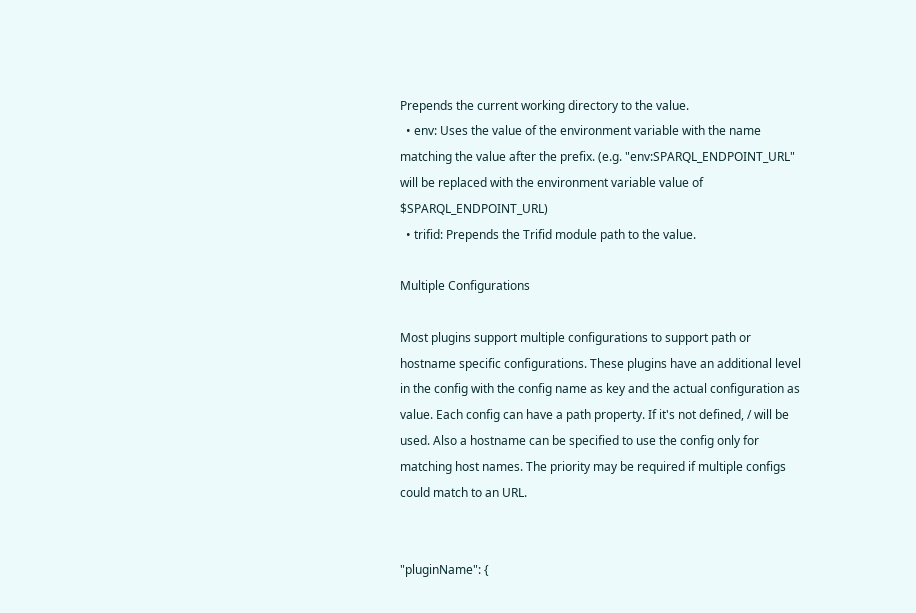Prepends the current working directory to the value.
  • env: Uses the value of the environment variable with the name matching the value after the prefix. (e.g. "env:SPARQL_ENDPOINT_URL" will be replaced with the environment variable value of $SPARQL_ENDPOINT_URL)
  • trifid: Prepends the Trifid module path to the value.

Multiple Configurations

Most plugins support multiple configurations to support path or hostname specific configurations. These plugins have an additional level in the config with the config name as key and the actual configuration as value. Each config can have a path property. If it's not defined, / will be used. Also a hostname can be specified to use the config only for matching host names. The priority may be required if multiple configs could match to an URL.


"pluginName": {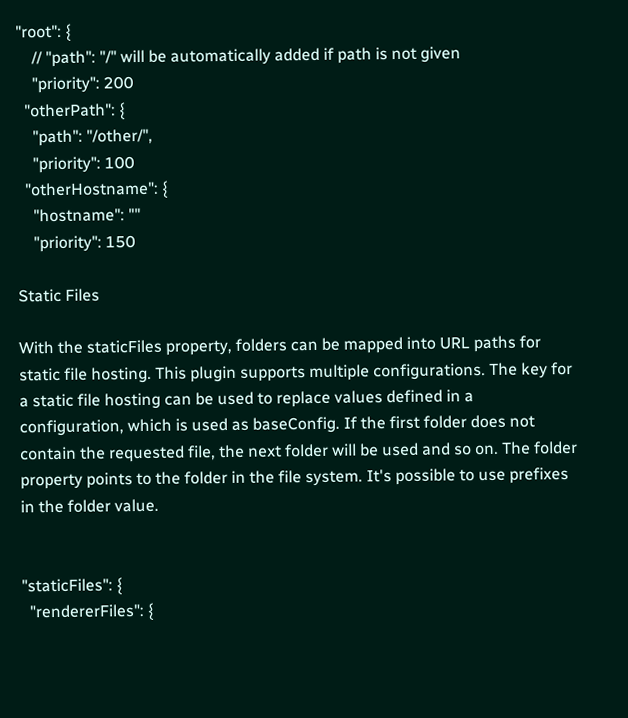"root": {
    // "path": "/" will be automatically added if path is not given
    "priority": 200
  "otherPath": {
    "path": "/other/",
    "priority": 100
  "otherHostname": {
    "hostname": ""
    "priority": 150

Static Files

With the staticFiles property, folders can be mapped into URL paths for static file hosting. This plugin supports multiple configurations. The key for a static file hosting can be used to replace values defined in a configuration, which is used as baseConfig. If the first folder does not contain the requested file, the next folder will be used and so on. The folder property points to the folder in the file system. It's possible to use prefixes in the folder value.


"staticFiles": {
  "rendererFiles": {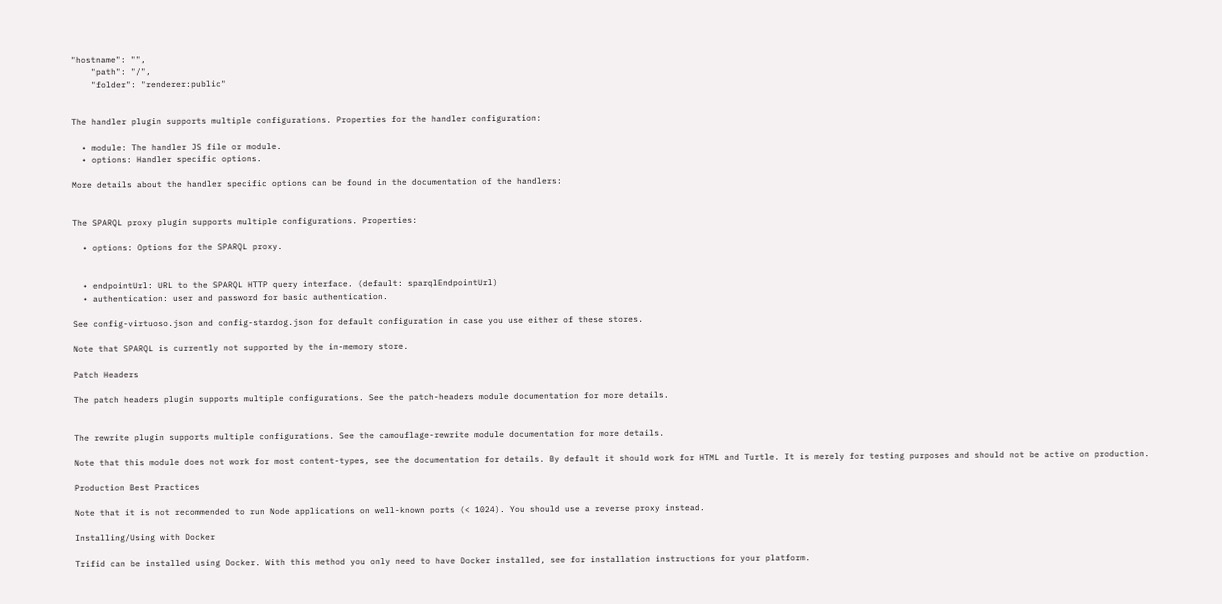"hostname": "",
    "path": "/",
    "folder": "renderer:public"


The handler plugin supports multiple configurations. Properties for the handler configuration:

  • module: The handler JS file or module.
  • options: Handler specific options.

More details about the handler specific options can be found in the documentation of the handlers:


The SPARQL proxy plugin supports multiple configurations. Properties:

  • options: Options for the SPARQL proxy.


  • endpointUrl: URL to the SPARQL HTTP query interface. (default: sparqlEndpointUrl)
  • authentication: user and password for basic authentication.

See config-virtuoso.json and config-stardog.json for default configuration in case you use either of these stores.

Note that SPARQL is currently not supported by the in-memory store.

Patch Headers

The patch headers plugin supports multiple configurations. See the patch-headers module documentation for more details.


The rewrite plugin supports multiple configurations. See the camouflage-rewrite module documentation for more details.

Note that this module does not work for most content-types, see the documentation for details. By default it should work for HTML and Turtle. It is merely for testing purposes and should not be active on production.

Production Best Practices

Note that it is not recommended to run Node applications on well-known ports (< 1024). You should use a reverse proxy instead.

Installing/Using with Docker

Trifid can be installed using Docker. With this method you only need to have Docker installed, see for installation instructions for your platform.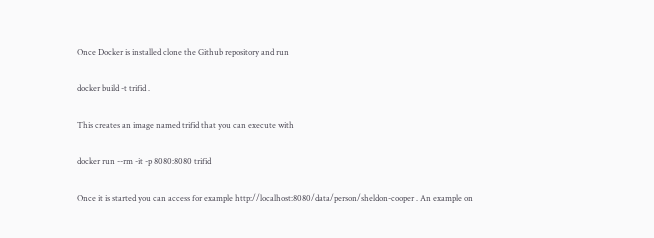Once Docker is installed clone the Github repository and run

docker build -t trifid .

This creates an image named trifid that you can execute with

docker run --rm -it -p 8080:8080 trifid

Once it is started you can access for example http://localhost:8080/data/person/sheldon-cooper . An example on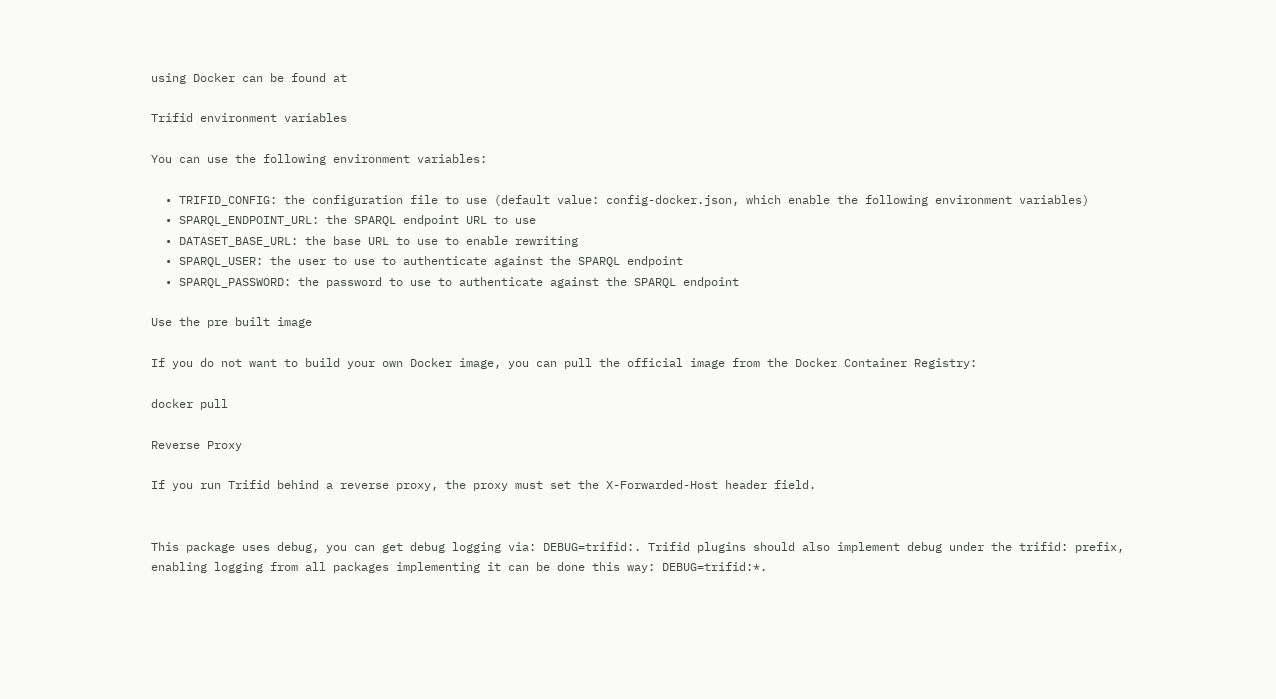using Docker can be found at

Trifid environment variables

You can use the following environment variables:

  • TRIFID_CONFIG: the configuration file to use (default value: config-docker.json, which enable the following environment variables)
  • SPARQL_ENDPOINT_URL: the SPARQL endpoint URL to use
  • DATASET_BASE_URL: the base URL to use to enable rewriting
  • SPARQL_USER: the user to use to authenticate against the SPARQL endpoint
  • SPARQL_PASSWORD: the password to use to authenticate against the SPARQL endpoint

Use the pre built image

If you do not want to build your own Docker image, you can pull the official image from the Docker Container Registry:

docker pull

Reverse Proxy

If you run Trifid behind a reverse proxy, the proxy must set the X-Forwarded-Host header field.


This package uses debug, you can get debug logging via: DEBUG=trifid:. Trifid plugins should also implement debug under the trifid: prefix, enabling logging from all packages implementing it can be done this way: DEBUG=trifid:*.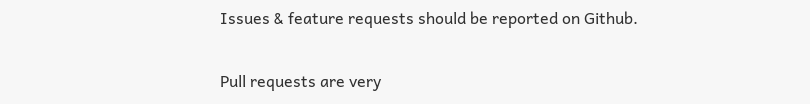Issues & feature requests should be reported on Github.

Pull requests are very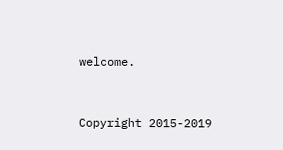welcome.


Copyright 2015-2019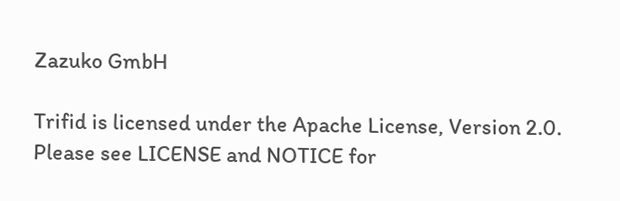Zazuko GmbH

Trifid is licensed under the Apache License, Version 2.0. Please see LICENSE and NOTICE for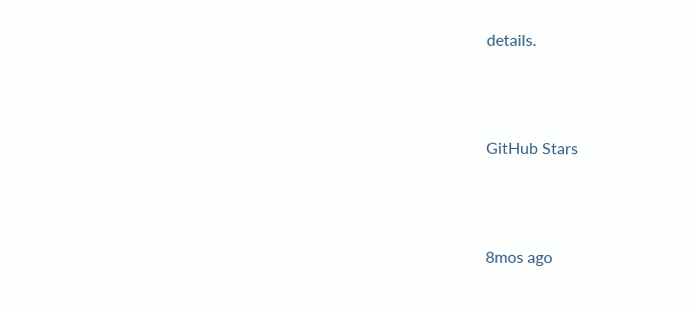details.



GitHub Stars



8mos ago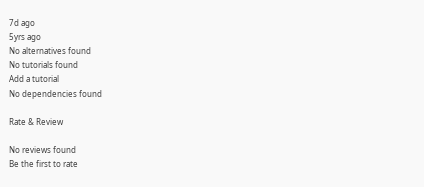7d ago
5yrs ago
No alternatives found
No tutorials found
Add a tutorial
No dependencies found

Rate & Review

No reviews found
Be the first to rate